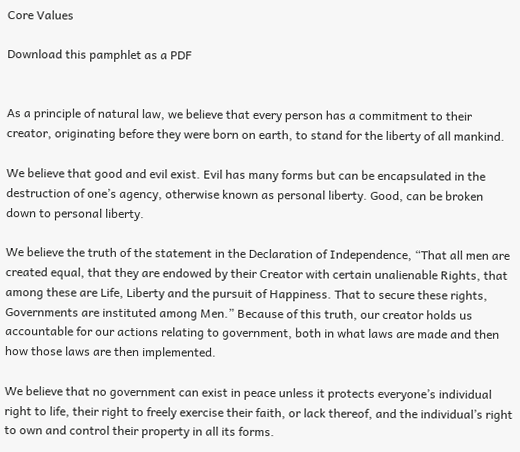Core Values

Download this pamphlet as a PDF


As a principle of natural law, we believe that every person has a commitment to their creator, originating before they were born on earth, to stand for the liberty of all mankind.

We believe that good and evil exist. Evil has many forms but can be encapsulated in the destruction of one’s agency, otherwise known as personal liberty. Good, can be broken down to personal liberty.

We believe the truth of the statement in the Declaration of Independence, “That all men are created equal, that they are endowed by their Creator with certain unalienable Rights, that among these are Life, Liberty and the pursuit of Happiness. That to secure these rights, Governments are instituted among Men.” Because of this truth, our creator holds us accountable for our actions relating to government, both in what laws are made and then how those laws are then implemented.

We believe that no government can exist in peace unless it protects everyone’s individual right to life, their right to freely exercise their faith, or lack thereof, and the individual’s right to own and control their property in all its forms.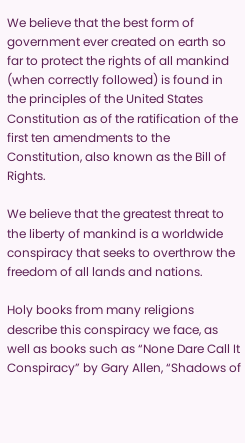We believe that the best form of government ever created on earth so far to protect the rights of all mankind (when correctly followed) is found in the principles of the United States Constitution as of the ratification of the first ten amendments to the Constitution, also known as the Bill of Rights.

We believe that the greatest threat to the liberty of mankind is a worldwide conspiracy that seeks to overthrow the freedom of all lands and nations.

Holy books from many religions describe this conspiracy we face, as well as books such as “None Dare Call It Conspiracy” by Gary Allen, “Shadows of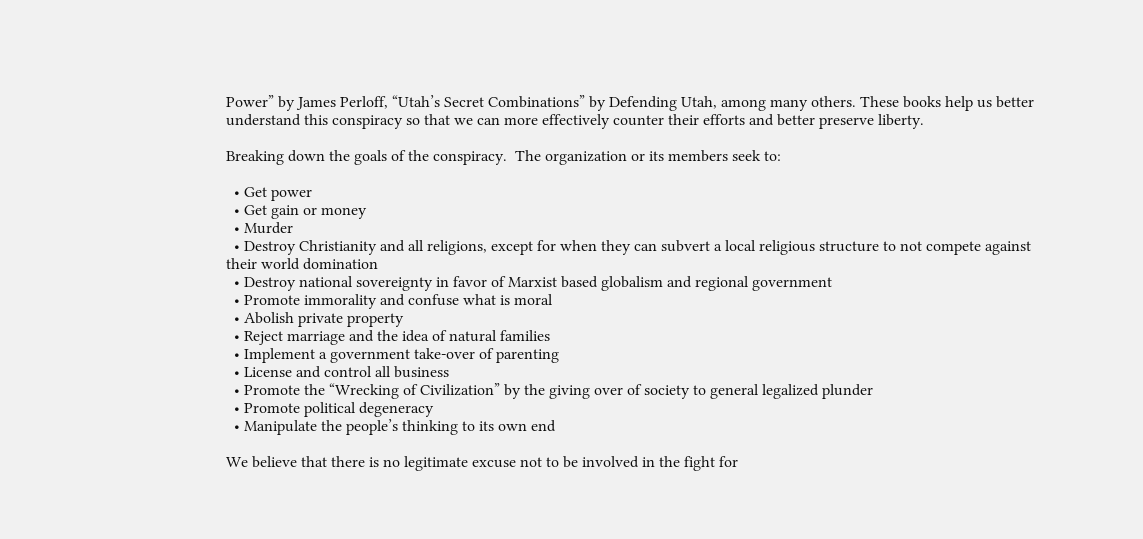Power” by James Perloff, “Utah’s Secret Combinations” by Defending Utah, among many others. These books help us better understand this conspiracy so that we can more effectively counter their efforts and better preserve liberty.

Breaking down the goals of the conspiracy.  The organization or its members seek to:

  • Get power
  • Get gain or money
  • Murder
  • Destroy Christianity and all religions, except for when they can subvert a local religious structure to not compete against their world domination
  • Destroy national sovereignty in favor of Marxist based globalism and regional government
  • Promote immorality and confuse what is moral
  • Abolish private property
  • Reject marriage and the idea of natural families
  • Implement a government take-over of parenting
  • License and control all business
  • Promote the “Wrecking of Civilization” by the giving over of society to general legalized plunder
  • Promote political degeneracy
  • Manipulate the people’s thinking to its own end

We believe that there is no legitimate excuse not to be involved in the fight for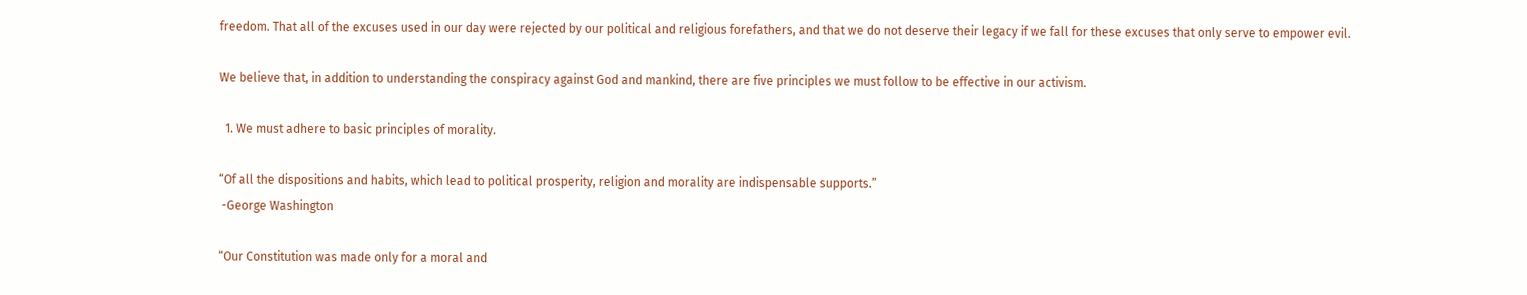freedom. That all of the excuses used in our day were rejected by our political and religious forefathers, and that we do not deserve their legacy if we fall for these excuses that only serve to empower evil.

We believe that, in addition to understanding the conspiracy against God and mankind, there are five principles we must follow to be effective in our activism.

  1. We must adhere to basic principles of morality.

“Of all the dispositions and habits, which lead to political prosperity, religion and morality are indispensable supports.”
 -George Washington

“Our Constitution was made only for a moral and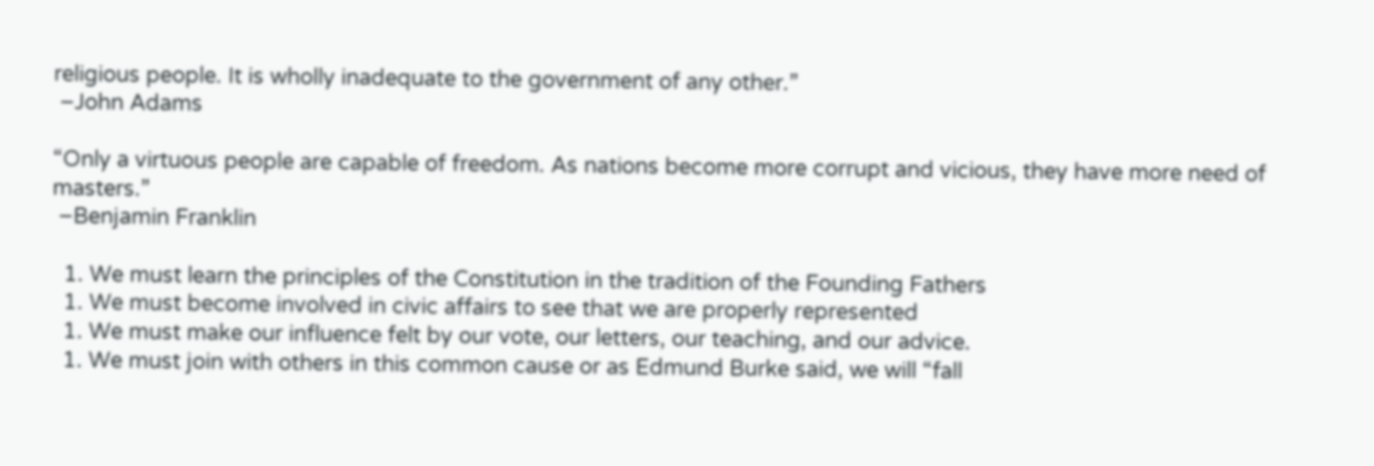religious people. It is wholly inadequate to the government of any other.”
 –John Adams

“Only a virtuous people are capable of freedom. As nations become more corrupt and vicious, they have more need of masters.”
 –Benjamin Franklin

  1. We must learn the principles of the Constitution in the tradition of the Founding Fathers
  1. We must become involved in civic affairs to see that we are properly represented
  1. We must make our influence felt by our vote, our letters, our teaching, and our advice.
  1. We must join with others in this common cause or as Edmund Burke said, we will “fall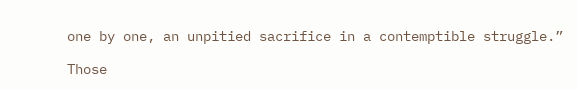one by one, an unpitied sacrifice in a contemptible struggle.”

Those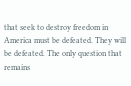that seek to destroy freedom in America must be defeated. They will be defeated. The only question that remains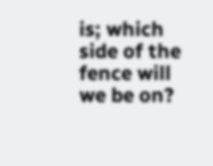is; which side of the fence will we be on?